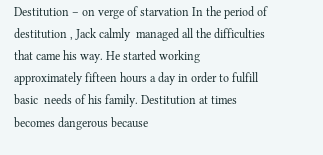Destitution – on verge of starvation In the period of destitution , Jack calmly  managed all the difficulties that came his way. He started working approximately fifteen hours a day in order to fulfill  basic  needs of his family. Destitution at times becomes dangerous because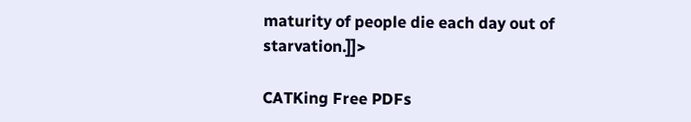maturity of people die each day out of starvation.]]>

CATKing Free PDFs